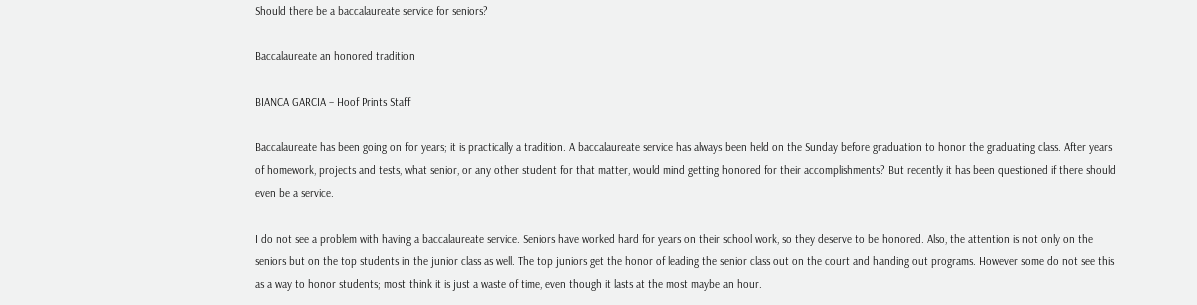Should there be a baccalaureate service for seniors?

Baccalaureate an honored tradition

BIANCA GARCIA – Hoof Prints Staff

Baccalaureate has been going on for years; it is practically a tradition. A baccalaureate service has always been held on the Sunday before graduation to honor the graduating class. After years of homework, projects and tests, what senior, or any other student for that matter, would mind getting honored for their accomplishments? But recently it has been questioned if there should even be a service.

I do not see a problem with having a baccalaureate service. Seniors have worked hard for years on their school work, so they deserve to be honored. Also, the attention is not only on the seniors but on the top students in the junior class as well. The top juniors get the honor of leading the senior class out on the court and handing out programs. However some do not see this as a way to honor students; most think it is just a waste of time, even though it lasts at the most maybe an hour.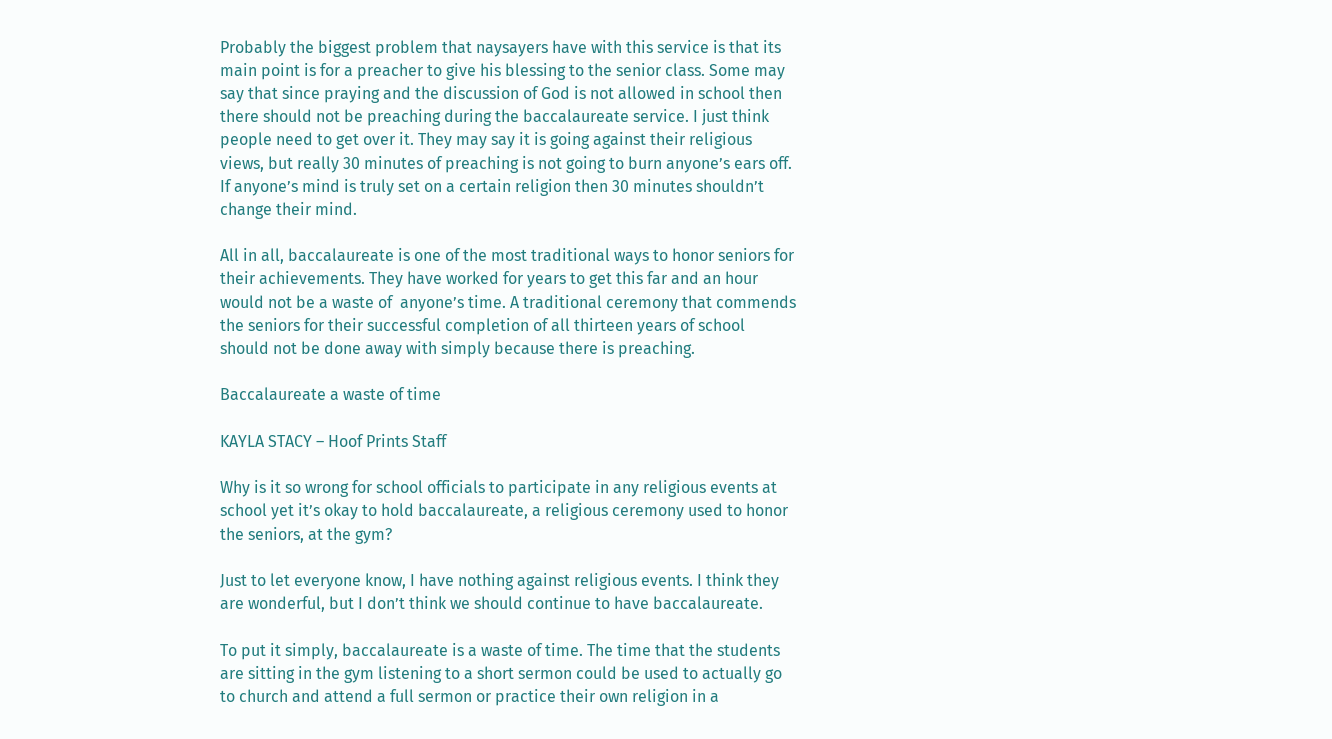Probably the biggest problem that naysayers have with this service is that its main point is for a preacher to give his blessing to the senior class. Some may say that since praying and the discussion of God is not allowed in school then there should not be preaching during the baccalaureate service. I just think people need to get over it. They may say it is going against their religious views, but really 30 minutes of preaching is not going to burn anyone’s ears off. If anyone’s mind is truly set on a certain religion then 30 minutes shouldn’t change their mind.

All in all, baccalaureate is one of the most traditional ways to honor seniors for their achievements. They have worked for years to get this far and an hour would not be a waste of  anyone’s time. A traditional ceremony that commends the seniors for their successful completion of all thirteen years of school should not be done away with simply because there is preaching.

Baccalaureate a waste of time

KAYLA STACY – Hoof Prints Staff

Why is it so wrong for school officials to participate in any religious events at school yet it’s okay to hold baccalaureate, a religious ceremony used to honor the seniors, at the gym?

Just to let everyone know, I have nothing against religious events. I think they are wonderful, but I don’t think we should continue to have baccalaureate.

To put it simply, baccalaureate is a waste of time. The time that the students are sitting in the gym listening to a short sermon could be used to actually go to church and attend a full sermon or practice their own religion in a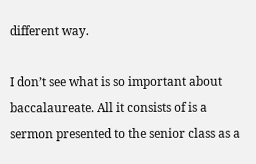different way.

I don’t see what is so important about baccalaureate. All it consists of is a sermon presented to the senior class as a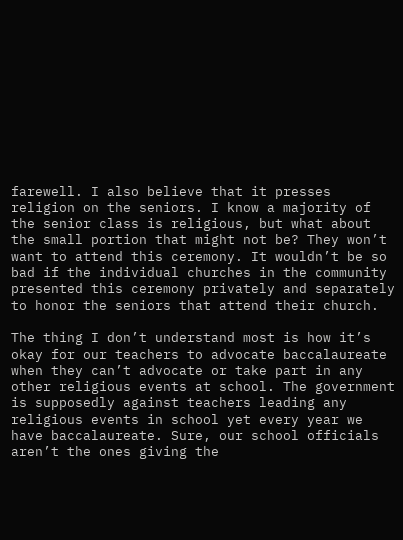farewell. I also believe that it presses religion on the seniors. I know a majority of the senior class is religious, but what about the small portion that might not be? They won’t want to attend this ceremony. It wouldn’t be so bad if the individual churches in the community presented this ceremony privately and separately to honor the seniors that attend their church.

The thing I don’t understand most is how it’s okay for our teachers to advocate baccalaureate when they can’t advocate or take part in any other religious events at school. The government is supposedly against teachers leading any religious events in school yet every year we have baccalaureate. Sure, our school officials aren’t the ones giving the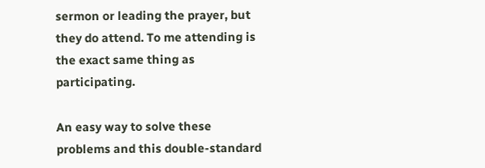sermon or leading the prayer, but they do attend. To me attending is the exact same thing as participating.

An easy way to solve these problems and this double-standard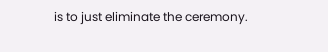is to just eliminate the ceremony.